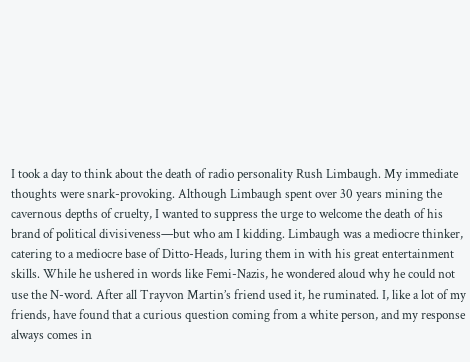I took a day to think about the death of radio personality Rush Limbaugh. My immediate thoughts were snark-provoking. Although Limbaugh spent over 30 years mining the cavernous depths of cruelty, I wanted to suppress the urge to welcome the death of his brand of political divisiveness—but who am I kidding. Limbaugh was a mediocre thinker, catering to a mediocre base of Ditto-Heads, luring them in with his great entertainment skills. While he ushered in words like Femi-Nazis, he wondered aloud why he could not use the N-word. After all Trayvon Martin’s friend used it, he ruminated. I, like a lot of my friends, have found that a curious question coming from a white person, and my response always comes in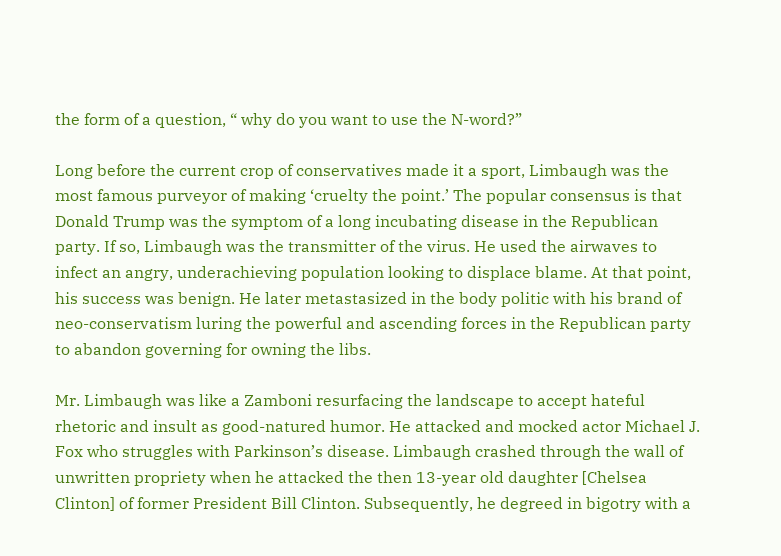the form of a question, “ why do you want to use the N-word?”

Long before the current crop of conservatives made it a sport, Limbaugh was the most famous purveyor of making ‘cruelty the point.’ The popular consensus is that Donald Trump was the symptom of a long incubating disease in the Republican party. If so, Limbaugh was the transmitter of the virus. He used the airwaves to infect an angry, underachieving population looking to displace blame. At that point, his success was benign. He later metastasized in the body politic with his brand of neo-conservatism luring the powerful and ascending forces in the Republican party to abandon governing for owning the libs.

Mr. Limbaugh was like a Zamboni resurfacing the landscape to accept hateful rhetoric and insult as good-natured humor. He attacked and mocked actor Michael J. Fox who struggles with Parkinson’s disease. Limbaugh crashed through the wall of unwritten propriety when he attacked the then 13-year old daughter [Chelsea Clinton] of former President Bill Clinton. Subsequently, he degreed in bigotry with a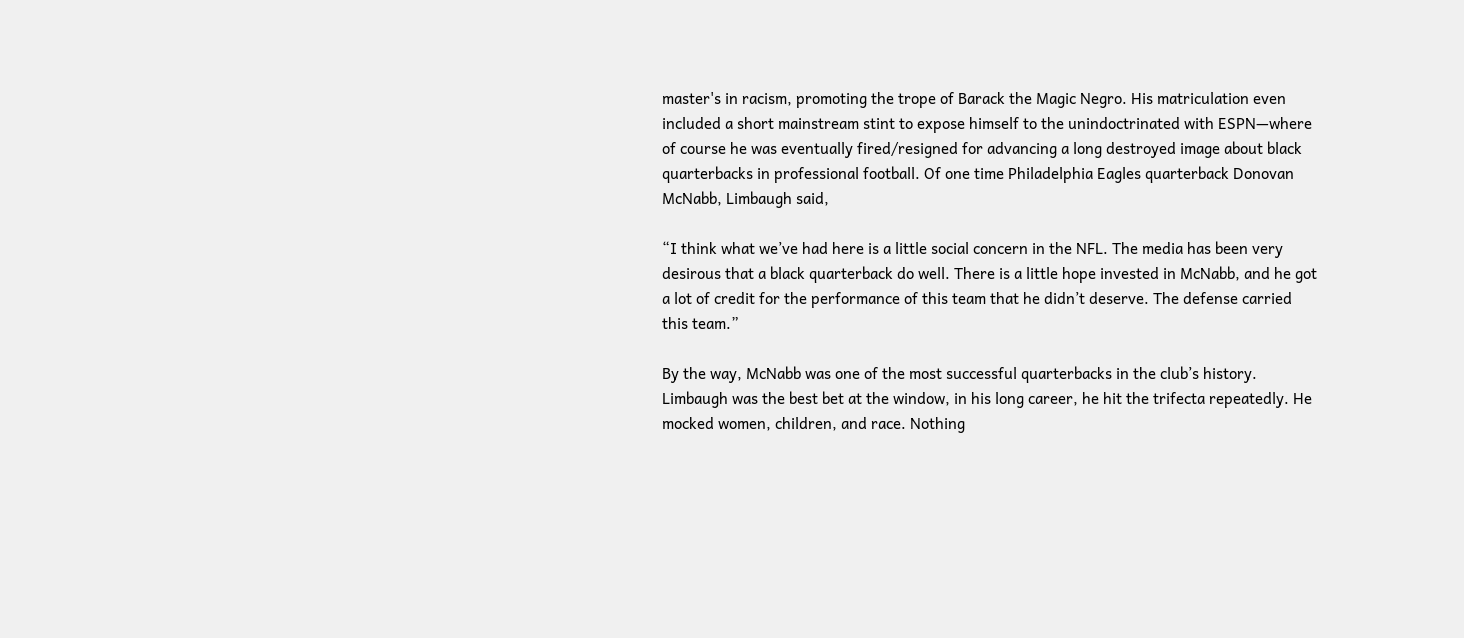master's in racism, promoting the trope of Barack the Magic Negro. His matriculation even included a short mainstream stint to expose himself to the unindoctrinated with ESPN—where of course he was eventually fired/resigned for advancing a long destroyed image about black quarterbacks in professional football. Of one time Philadelphia Eagles quarterback Donovan McNabb, Limbaugh said,

“I think what we’ve had here is a little social concern in the NFL. The media has been very desirous that a black quarterback do well. There is a little hope invested in McNabb, and he got a lot of credit for the performance of this team that he didn’t deserve. The defense carried this team.”

By the way, McNabb was one of the most successful quarterbacks in the club’s history. Limbaugh was the best bet at the window, in his long career, he hit the trifecta repeatedly. He mocked women, children, and race. Nothing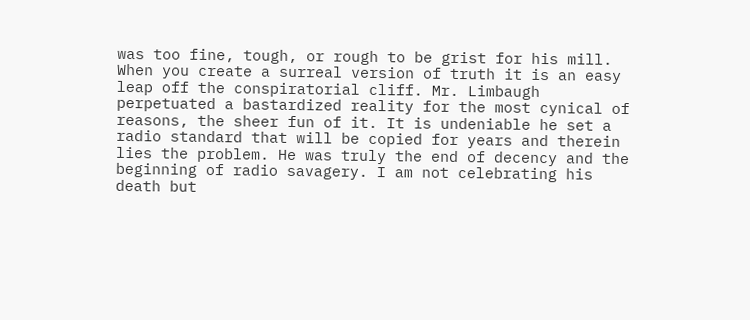was too fine, tough, or rough to be grist for his mill. When you create a surreal version of truth it is an easy leap off the conspiratorial cliff. Mr. Limbaugh perpetuated a bastardized reality for the most cynical of reasons, the sheer fun of it. It is undeniable he set a radio standard that will be copied for years and therein lies the problem. He was truly the end of decency and the beginning of radio savagery. I am not celebrating his death but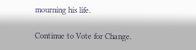mourning his life.

Continue to Vote for Change.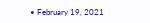• February 19, 2021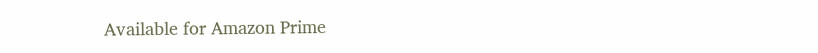Available for Amazon Prime